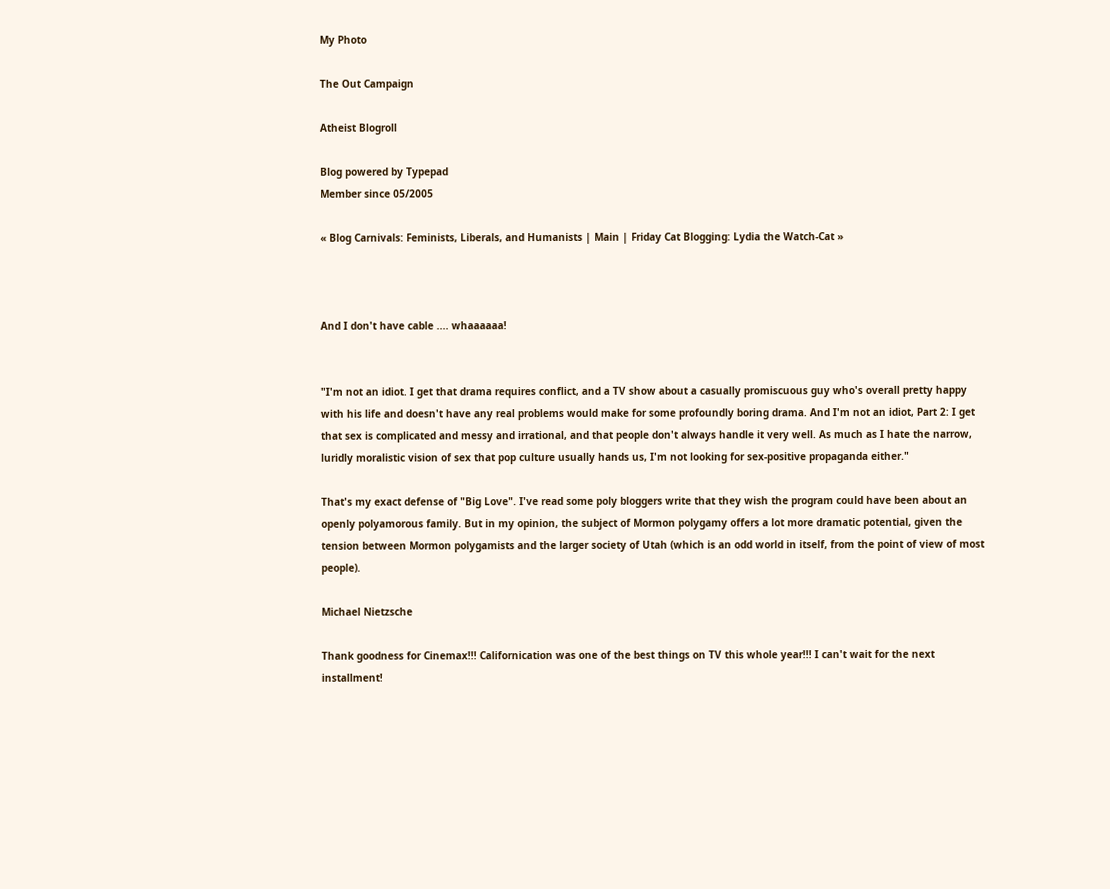My Photo

The Out Campaign

Atheist Blogroll

Blog powered by Typepad
Member since 05/2005

« Blog Carnivals: Feminists, Liberals, and Humanists | Main | Friday Cat Blogging: Lydia the Watch-Cat »



And I don't have cable .... whaaaaaa!


"I'm not an idiot. I get that drama requires conflict, and a TV show about a casually promiscuous guy who's overall pretty happy with his life and doesn't have any real problems would make for some profoundly boring drama. And I'm not an idiot, Part 2: I get that sex is complicated and messy and irrational, and that people don't always handle it very well. As much as I hate the narrow, luridly moralistic vision of sex that pop culture usually hands us, I'm not looking for sex-positive propaganda either."

That's my exact defense of "Big Love". I've read some poly bloggers write that they wish the program could have been about an openly polyamorous family. But in my opinion, the subject of Mormon polygamy offers a lot more dramatic potential, given the tension between Mormon polygamists and the larger society of Utah (which is an odd world in itself, from the point of view of most people).

Michael Nietzsche

Thank goodness for Cinemax!!! Californication was one of the best things on TV this whole year!!! I can't wait for the next installment!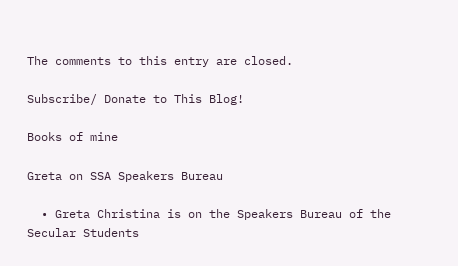The comments to this entry are closed.

Subscribe/ Donate to This Blog!

Books of mine

Greta on SSA Speakers Bureau

  • Greta Christina is on the Speakers Bureau of the Secular Students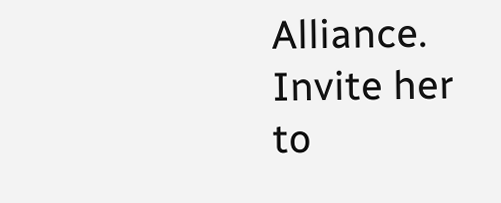Alliance. Invite her to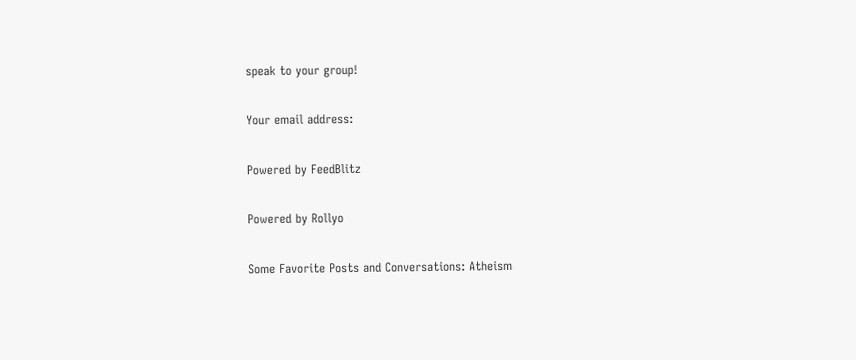speak to your group!

Your email address:

Powered by FeedBlitz

Powered by Rollyo

Some Favorite Posts and Conversations: Atheism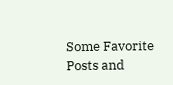Some Favorite Posts and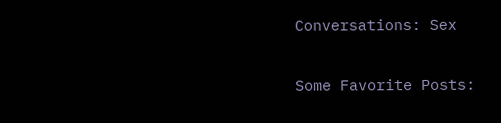Conversations: Sex

Some Favorite Posts: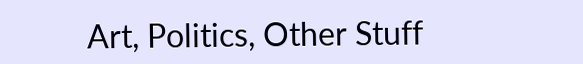Art, Politics, Other Stuff